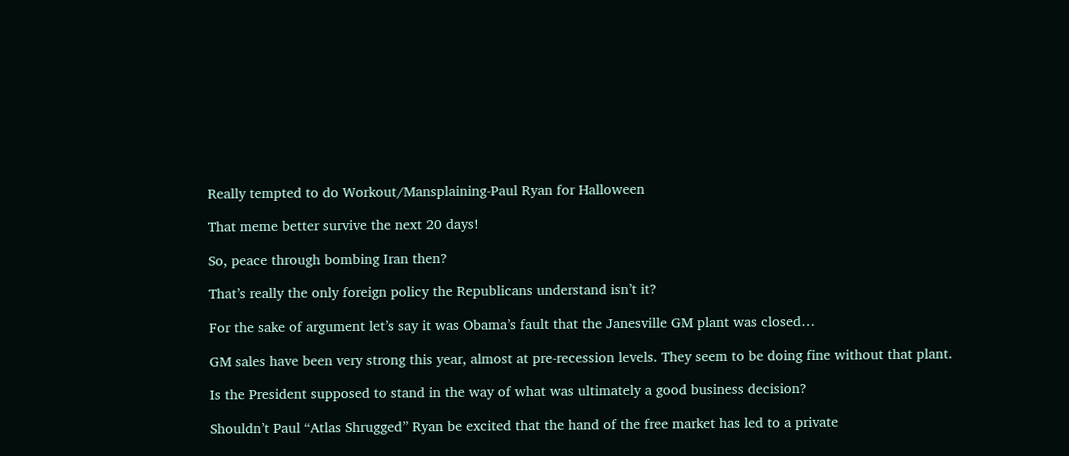Really tempted to do Workout/Mansplaining-Paul Ryan for Halloween

That meme better survive the next 20 days!

So, peace through bombing Iran then?

That’s really the only foreign policy the Republicans understand isn’t it?

For the sake of argument let’s say it was Obama’s fault that the Janesville GM plant was closed…

GM sales have been very strong this year, almost at pre-recession levels. They seem to be doing fine without that plant.

Is the President supposed to stand in the way of what was ultimately a good business decision?

Shouldn’t Paul “Atlas Shrugged” Ryan be excited that the hand of the free market has led to a private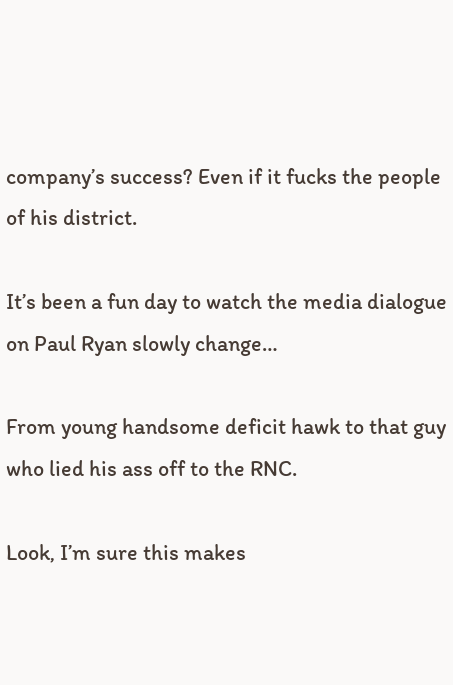company’s success? Even if it fucks the people of his district.

It’s been a fun day to watch the media dialogue on Paul Ryan slowly change…

From young handsome deficit hawk to that guy who lied his ass off to the RNC.

Look, I’m sure this makes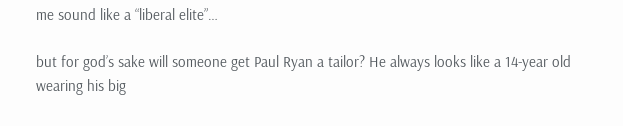me sound like a “liberal elite”…

but for god’s sake will someone get Paul Ryan a tailor? He always looks like a 14-year old wearing his big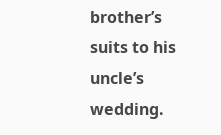brother’s suits to his uncle’s wedding.